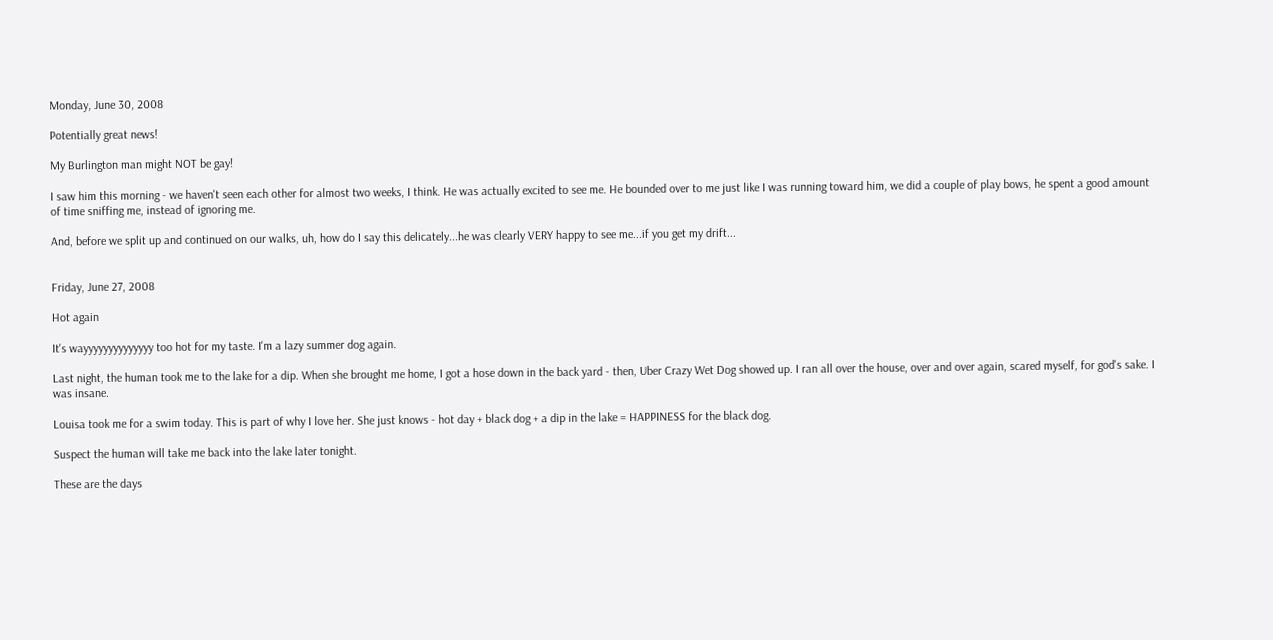Monday, June 30, 2008

Potentially great news!

My Burlington man might NOT be gay!

I saw him this morning - we haven't seen each other for almost two weeks, I think. He was actually excited to see me. He bounded over to me just like I was running toward him, we did a couple of play bows, he spent a good amount of time sniffing me, instead of ignoring me.

And, before we split up and continued on our walks, uh, how do I say this delicately...he was clearly VERY happy to see me...if you get my drift...


Friday, June 27, 2008

Hot again

It's wayyyyyyyyyyyyyy too hot for my taste. I'm a lazy summer dog again.

Last night, the human took me to the lake for a dip. When she brought me home, I got a hose down in the back yard - then, Uber Crazy Wet Dog showed up. I ran all over the house, over and over again, scared myself, for god's sake. I was insane.

Louisa took me for a swim today. This is part of why I love her. She just knows - hot day + black dog + a dip in the lake = HAPPINESS for the black dog.

Suspect the human will take me back into the lake later tonight.

These are the days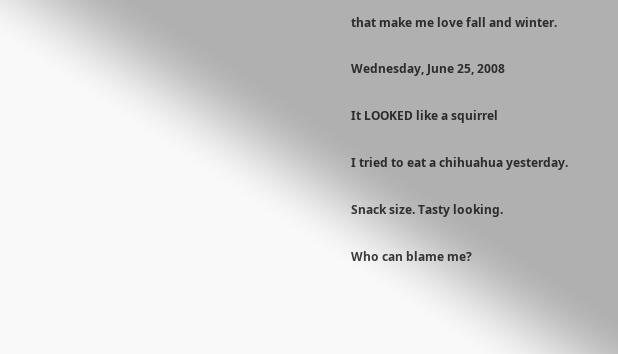that make me love fall and winter.

Wednesday, June 25, 2008

It LOOKED like a squirrel

I tried to eat a chihuahua yesterday.

Snack size. Tasty looking.

Who can blame me?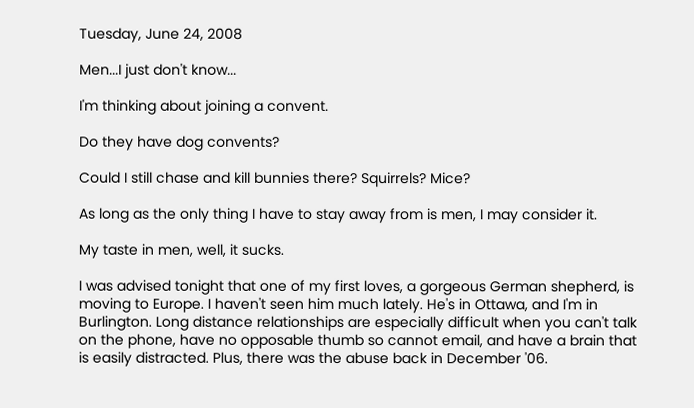Tuesday, June 24, 2008

Men...I just don't know...

I'm thinking about joining a convent.

Do they have dog convents?

Could I still chase and kill bunnies there? Squirrels? Mice?

As long as the only thing I have to stay away from is men, I may consider it.

My taste in men, well, it sucks.

I was advised tonight that one of my first loves, a gorgeous German shepherd, is moving to Europe. I haven't seen him much lately. He's in Ottawa, and I'm in Burlington. Long distance relationships are especially difficult when you can't talk on the phone, have no opposable thumb so cannot email, and have a brain that is easily distracted. Plus, there was the abuse back in December '06.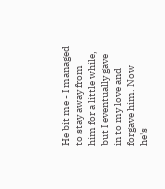He bit me - I managed to stay away from him for a little while, but I eventually gave in to my love and forgave him. Now he's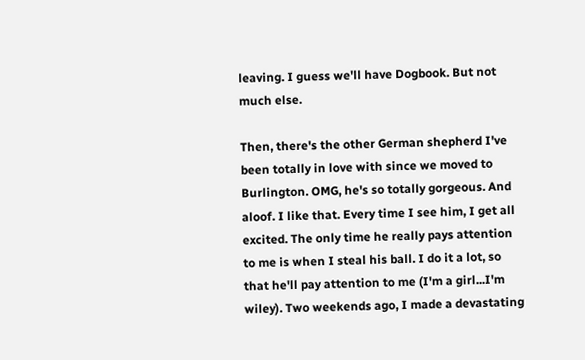leaving. I guess we'll have Dogbook. But not much else.

Then, there's the other German shepherd I've been totally in love with since we moved to Burlington. OMG, he's so totally gorgeous. And aloof. I like that. Every time I see him, I get all excited. The only time he really pays attention to me is when I steal his ball. I do it a lot, so that he'll pay attention to me (I'm a girl...I'm wiley). Two weekends ago, I made a devastating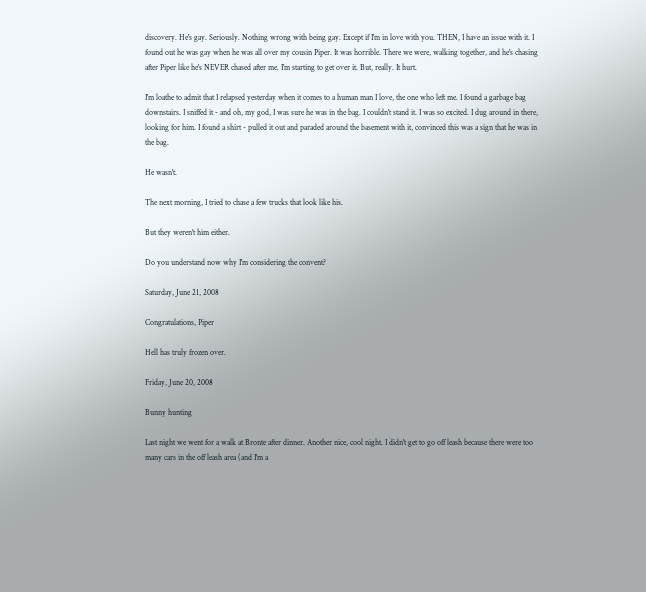discovery. He's gay. Seriously. Nothing wrong with being gay. Except if I'm in love with you. THEN, I have an issue with it. I found out he was gay when he was all over my cousin Piper. It was horrible. There we were, walking together, and he's chasing after Piper like he's NEVER chased after me. I'm starting to get over it. But, really. It hurt.

I'm loathe to admit that I relapsed yesterday when it comes to a human man I love, the one who left me. I found a garbage bag downstairs. I sniffed it - and oh, my god, I was sure he was in the bag. I couldn't stand it. I was so excited. I dug around in there, looking for him. I found a shirt - pulled it out and paraded around the basement with it, convinced this was a sign that he was in the bag.

He wasn't.

The next morning, I tried to chase a few trucks that look like his.

But they weren't him either.

Do you understand now why I'm considering the convent?

Saturday, June 21, 2008

Congratulations, Piper

Hell has truly frozen over.

Friday, June 20, 2008

Bunny hunting

Last night we went for a walk at Bronte after dinner. Another nice, cool night. I didn't get to go off leash because there were too many cars in the off leash area (and I'm a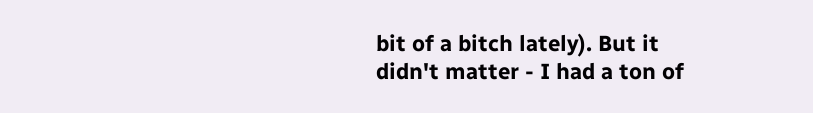bit of a bitch lately). But it didn't matter - I had a ton of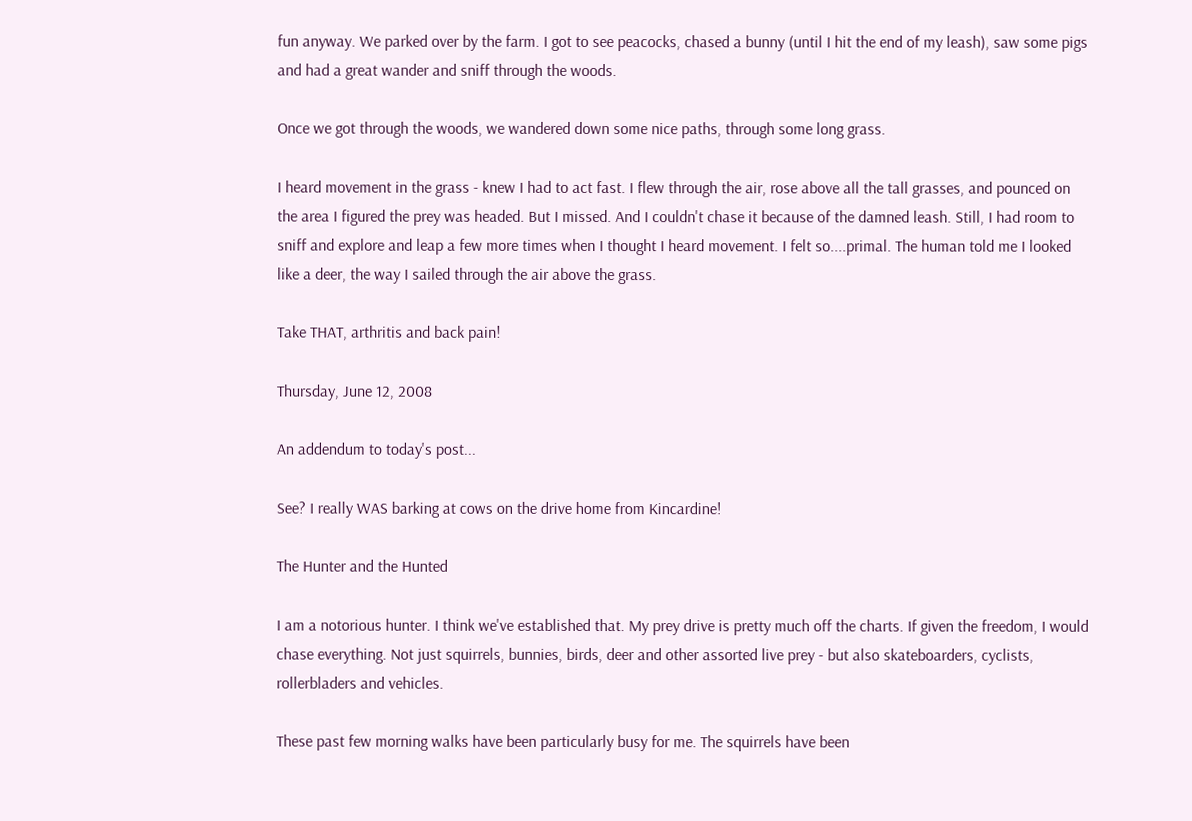fun anyway. We parked over by the farm. I got to see peacocks, chased a bunny (until I hit the end of my leash), saw some pigs and had a great wander and sniff through the woods.

Once we got through the woods, we wandered down some nice paths, through some long grass.

I heard movement in the grass - knew I had to act fast. I flew through the air, rose above all the tall grasses, and pounced on the area I figured the prey was headed. But I missed. And I couldn't chase it because of the damned leash. Still, I had room to sniff and explore and leap a few more times when I thought I heard movement. I felt so....primal. The human told me I looked like a deer, the way I sailed through the air above the grass.

Take THAT, arthritis and back pain!

Thursday, June 12, 2008

An addendum to today's post...

See? I really WAS barking at cows on the drive home from Kincardine!

The Hunter and the Hunted

I am a notorious hunter. I think we've established that. My prey drive is pretty much off the charts. If given the freedom, I would chase everything. Not just squirrels, bunnies, birds, deer and other assorted live prey - but also skateboarders, cyclists, rollerbladers and vehicles.

These past few morning walks have been particularly busy for me. The squirrels have been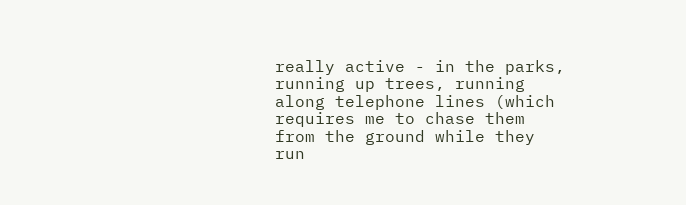really active - in the parks, running up trees, running along telephone lines (which requires me to chase them from the ground while they run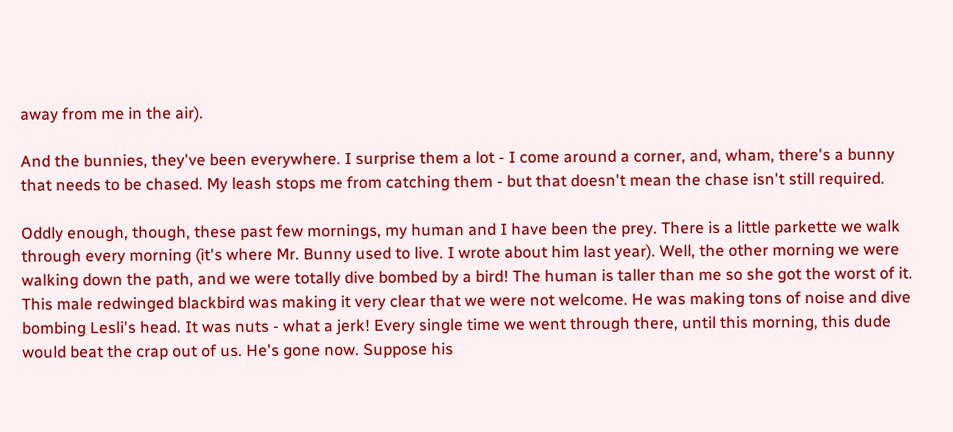away from me in the air).

And the bunnies, they've been everywhere. I surprise them a lot - I come around a corner, and, wham, there's a bunny that needs to be chased. My leash stops me from catching them - but that doesn't mean the chase isn't still required.

Oddly enough, though, these past few mornings, my human and I have been the prey. There is a little parkette we walk through every morning (it's where Mr. Bunny used to live. I wrote about him last year). Well, the other morning we were walking down the path, and we were totally dive bombed by a bird! The human is taller than me so she got the worst of it. This male redwinged blackbird was making it very clear that we were not welcome. He was making tons of noise and dive bombing Lesli's head. It was nuts - what a jerk! Every single time we went through there, until this morning, this dude would beat the crap out of us. He's gone now. Suppose his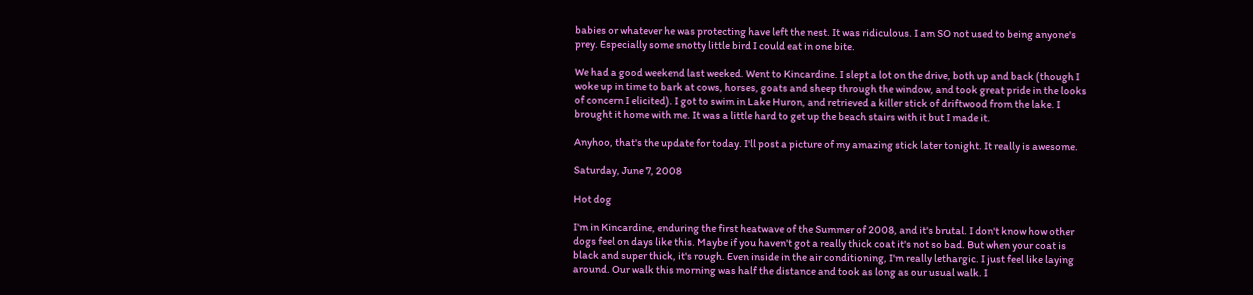babies or whatever he was protecting have left the nest. It was ridiculous. I am SO not used to being anyone's prey. Especially some snotty little bird I could eat in one bite.

We had a good weekend last weeked. Went to Kincardine. I slept a lot on the drive, both up and back (though I woke up in time to bark at cows, horses, goats and sheep through the window, and took great pride in the looks of concern I elicited). I got to swim in Lake Huron, and retrieved a killer stick of driftwood from the lake. I brought it home with me. It was a little hard to get up the beach stairs with it but I made it.

Anyhoo, that's the update for today. I'll post a picture of my amazing stick later tonight. It really is awesome.

Saturday, June 7, 2008

Hot dog

I'm in Kincardine, enduring the first heatwave of the Summer of 2008, and it's brutal. I don't know how other dogs feel on days like this. Maybe if you haven't got a really thick coat it's not so bad. But when your coat is black and super thick, it's rough. Even inside in the air conditioning, I'm really lethargic. I just feel like laying around. Our walk this morning was half the distance and took as long as our usual walk. I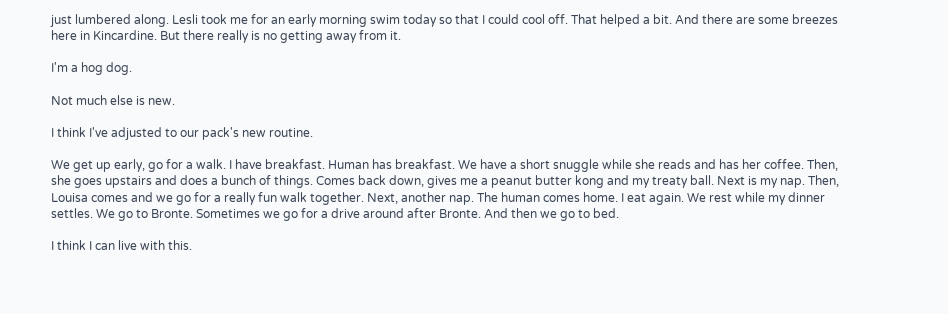just lumbered along. Lesli took me for an early morning swim today so that I could cool off. That helped a bit. And there are some breezes here in Kincardine. But there really is no getting away from it.

I'm a hog dog.

Not much else is new.

I think I've adjusted to our pack's new routine.

We get up early, go for a walk. I have breakfast. Human has breakfast. We have a short snuggle while she reads and has her coffee. Then, she goes upstairs and does a bunch of things. Comes back down, gives me a peanut butter kong and my treaty ball. Next is my nap. Then, Louisa comes and we go for a really fun walk together. Next, another nap. The human comes home. I eat again. We rest while my dinner settles. We go to Bronte. Sometimes we go for a drive around after Bronte. And then we go to bed.

I think I can live with this.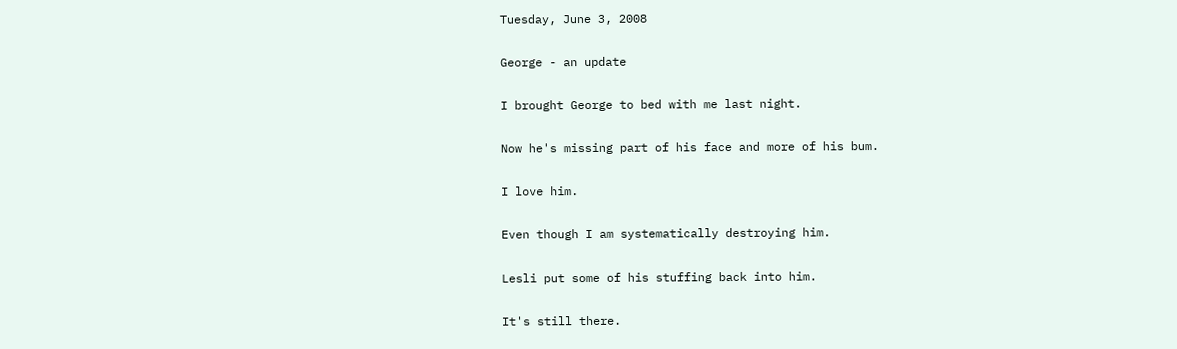Tuesday, June 3, 2008

George - an update

I brought George to bed with me last night.

Now he's missing part of his face and more of his bum.

I love him.

Even though I am systematically destroying him.

Lesli put some of his stuffing back into him.

It's still there.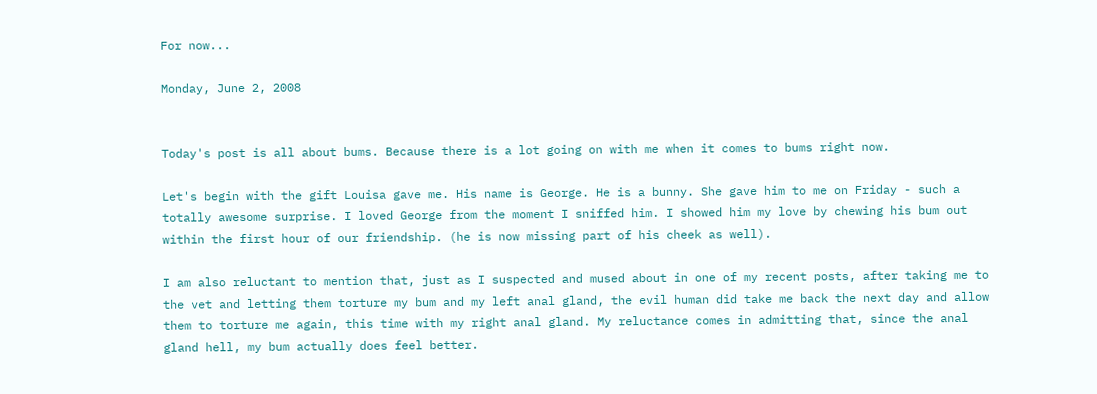For now...

Monday, June 2, 2008


Today's post is all about bums. Because there is a lot going on with me when it comes to bums right now.

Let's begin with the gift Louisa gave me. His name is George. He is a bunny. She gave him to me on Friday - such a totally awesome surprise. I loved George from the moment I sniffed him. I showed him my love by chewing his bum out within the first hour of our friendship. (he is now missing part of his cheek as well).

I am also reluctant to mention that, just as I suspected and mused about in one of my recent posts, after taking me to the vet and letting them torture my bum and my left anal gland, the evil human did take me back the next day and allow them to torture me again, this time with my right anal gland. My reluctance comes in admitting that, since the anal gland hell, my bum actually does feel better.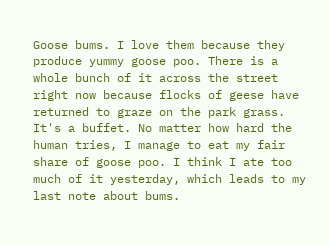Goose bums. I love them because they produce yummy goose poo. There is a whole bunch of it across the street right now because flocks of geese have returned to graze on the park grass. It's a buffet. No matter how hard the human tries, I manage to eat my fair share of goose poo. I think I ate too much of it yesterday, which leads to my last note about bums.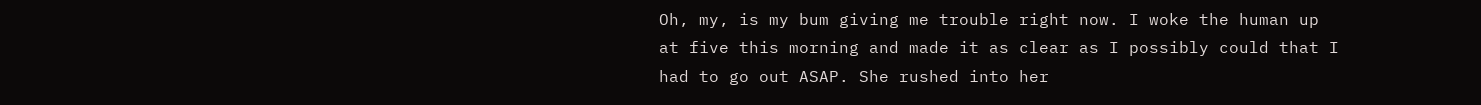Oh, my, is my bum giving me trouble right now. I woke the human up at five this morning and made it as clear as I possibly could that I had to go out ASAP. She rushed into her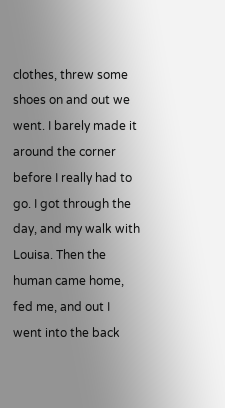clothes, threw some shoes on and out we went. I barely made it around the corner before I really had to go. I got through the day, and my walk with Louisa. Then the human came home, fed me, and out I went into the back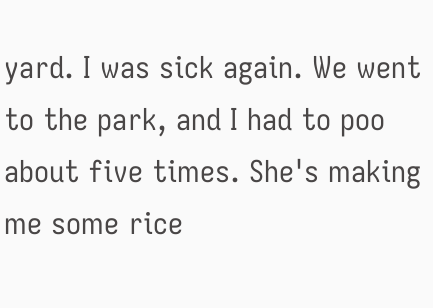yard. I was sick again. We went to the park, and I had to poo about five times. She's making me some rice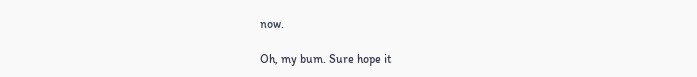now.

Oh, my bum. Sure hope it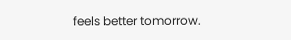feels better tomorrow.